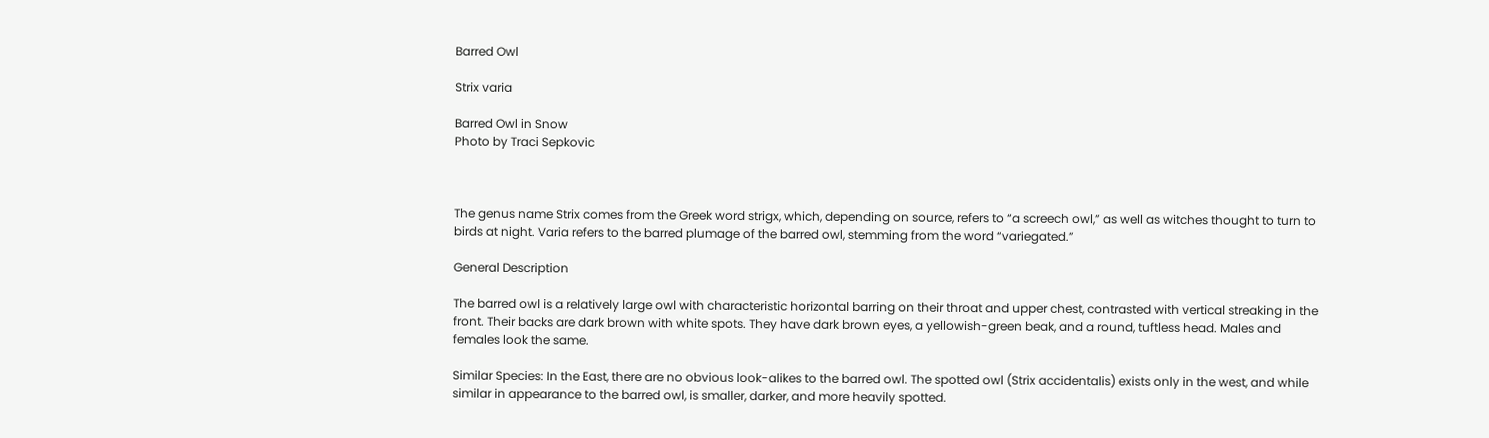Barred Owl

Strix varia

Barred Owl in Snow
Photo by Traci Sepkovic



The genus name Strix comes from the Greek word strigx, which, depending on source, refers to “a screech owl,” as well as witches thought to turn to birds at night. Varia refers to the barred plumage of the barred owl, stemming from the word “variegated.”

General Description

The barred owl is a relatively large owl with characteristic horizontal barring on their throat and upper chest, contrasted with vertical streaking in the front. Their backs are dark brown with white spots. They have dark brown eyes, a yellowish-green beak, and a round, tuftless head. Males and females look the same.

Similar Species: In the East, there are no obvious look-alikes to the barred owl. The spotted owl (Strix accidentalis) exists only in the west, and while similar in appearance to the barred owl, is smaller, darker, and more heavily spotted.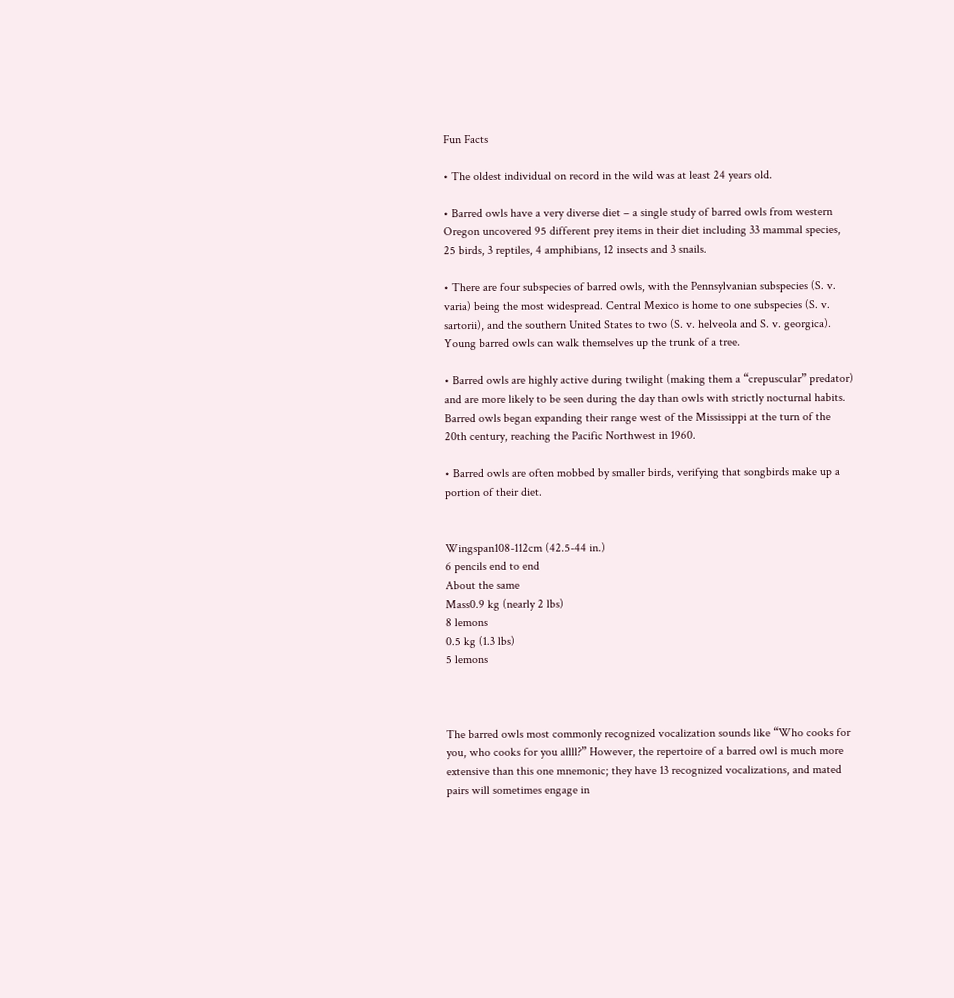Fun Facts

• The oldest individual on record in the wild was at least 24 years old.

• Barred owls have a very diverse diet – a single study of barred owls from western Oregon uncovered 95 different prey items in their diet including 33 mammal species, 25 birds, 3 reptiles, 4 amphibians, 12 insects and 3 snails.

• There are four subspecies of barred owls, with the Pennsylvanian subspecies (S. v. varia) being the most widespread. Central Mexico is home to one subspecies (S. v. sartorii), and the southern United States to two (S. v. helveola and S. v. georgica).
Young barred owls can walk themselves up the trunk of a tree.

• Barred owls are highly active during twilight (making them a “crepuscular” predator) and are more likely to be seen during the day than owls with strictly nocturnal habits.
Barred owls began expanding their range west of the Mississippi at the turn of the 20th century, reaching the Pacific Northwest in 1960.

• Barred owls are often mobbed by smaller birds, verifying that songbirds make up a portion of their diet.


Wingspan108-112cm (42.5-44 in.)
6 pencils end to end
About the same
Mass0.9 kg (nearly 2 lbs)
8 lemons
0.5 kg (1.3 lbs)
5 lemons



The barred owls most commonly recognized vocalization sounds like “Who cooks for you, who cooks for you allll?” However, the repertoire of a barred owl is much more extensive than this one mnemonic; they have 13 recognized vocalizations, and mated pairs will sometimes engage in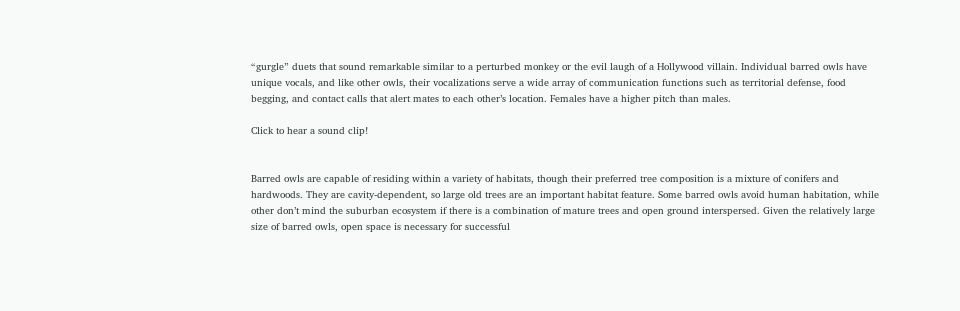“gurgle” duets that sound remarkable similar to a perturbed monkey or the evil laugh of a Hollywood villain. Individual barred owls have unique vocals, and like other owls, their vocalizations serve a wide array of communication functions such as territorial defense, food begging, and contact calls that alert mates to each other’s location. Females have a higher pitch than males.

Click to hear a sound clip!


Barred owls are capable of residing within a variety of habitats, though their preferred tree composition is a mixture of conifers and hardwoods. They are cavity-dependent, so large old trees are an important habitat feature. Some barred owls avoid human habitation, while other don’t mind the suburban ecosystem if there is a combination of mature trees and open ground interspersed. Given the relatively large size of barred owls, open space is necessary for successful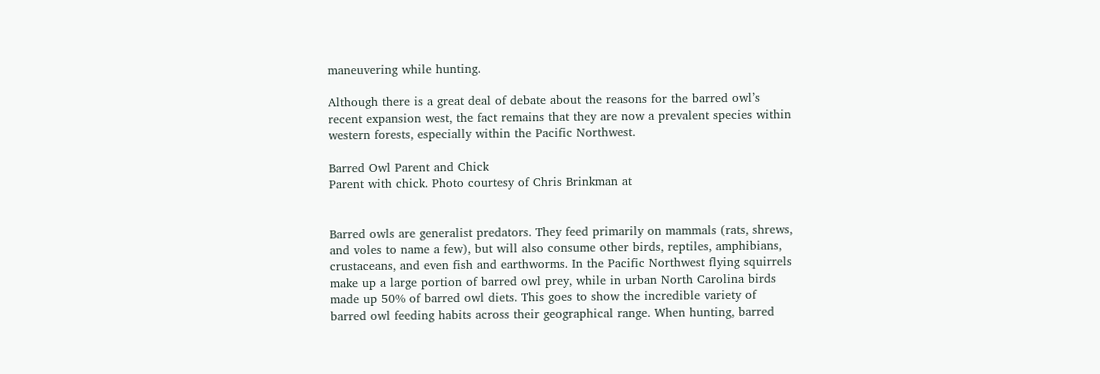maneuvering while hunting.

Although there is a great deal of debate about the reasons for the barred owl’s recent expansion west, the fact remains that they are now a prevalent species within western forests, especially within the Pacific Northwest.

Barred Owl Parent and Chick
Parent with chick. Photo courtesy of Chris Brinkman at


Barred owls are generalist predators. They feed primarily on mammals (rats, shrews, and voles to name a few), but will also consume other birds, reptiles, amphibians, crustaceans, and even fish and earthworms. In the Pacific Northwest flying squirrels make up a large portion of barred owl prey, while in urban North Carolina birds made up 50% of barred owl diets. This goes to show the incredible variety of barred owl feeding habits across their geographical range. When hunting, barred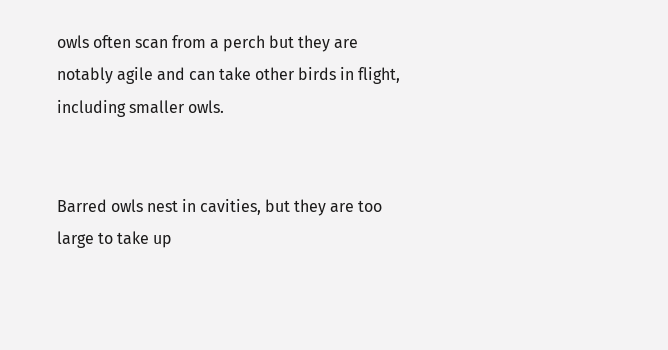owls often scan from a perch but they are notably agile and can take other birds in flight, including smaller owls.


Barred owls nest in cavities, but they are too large to take up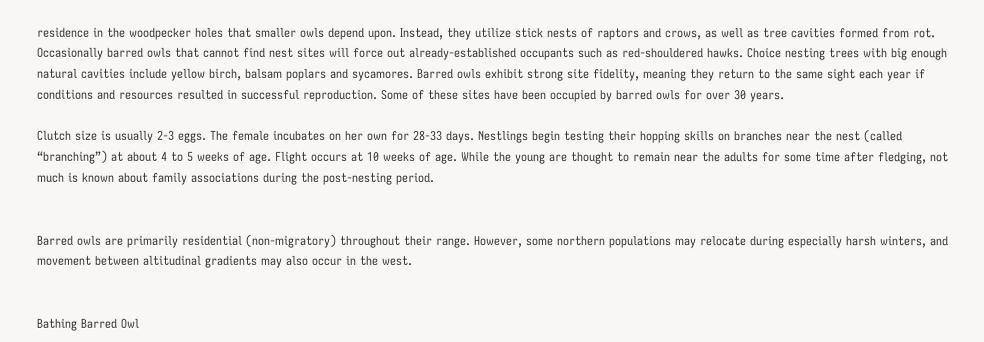residence in the woodpecker holes that smaller owls depend upon. Instead, they utilize stick nests of raptors and crows, as well as tree cavities formed from rot. Occasionally barred owls that cannot find nest sites will force out already-established occupants such as red-shouldered hawks. Choice nesting trees with big enough natural cavities include yellow birch, balsam poplars and sycamores. Barred owls exhibit strong site fidelity, meaning they return to the same sight each year if conditions and resources resulted in successful reproduction. Some of these sites have been occupied by barred owls for over 30 years.

Clutch size is usually 2-3 eggs. The female incubates on her own for 28-33 days. Nestlings begin testing their hopping skills on branches near the nest (called “branching”) at about 4 to 5 weeks of age. Flight occurs at 10 weeks of age. While the young are thought to remain near the adults for some time after fledging, not much is known about family associations during the post-nesting period.


Barred owls are primarily residential (non-migratory) throughout their range. However, some northern populations may relocate during especially harsh winters, and movement between altitudinal gradients may also occur in the west.


Bathing Barred Owl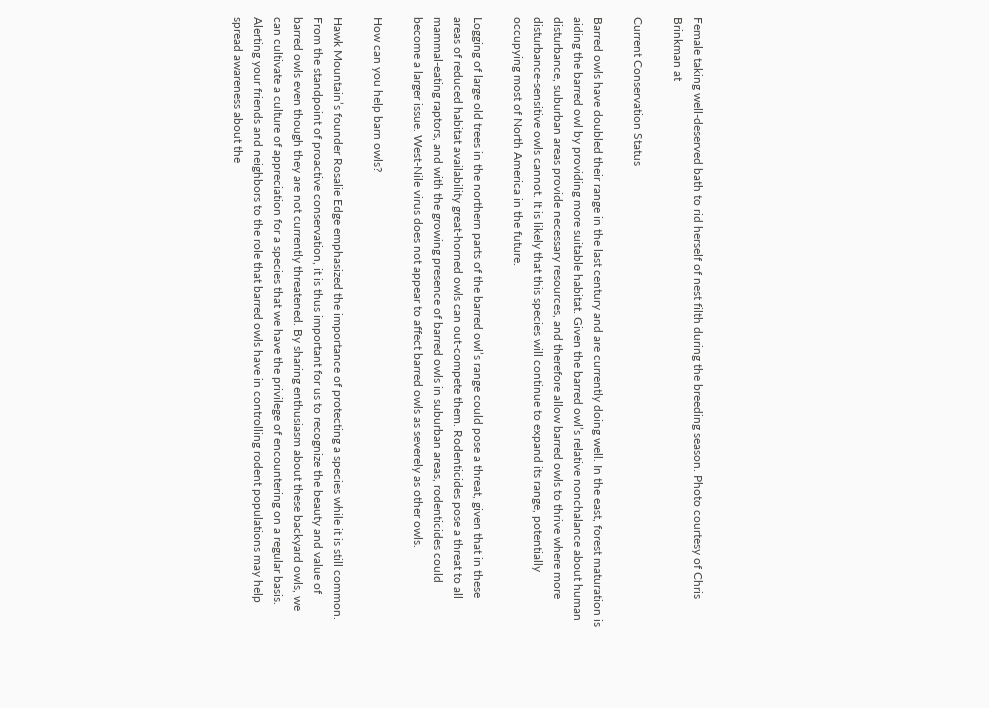Female taking well-deserved bath to rid herself of nest filth during the breeding season. Photo courtesy of Chris Brinkman at

Current Conservation Status

Barred owls have doubled their range in the last century and are currently doing well. In the east, forest maturation is aiding the barred owl by providing more suitable habitat. Given the barred owl’s relative nonchalance about human disturbance, suburban areas provide necessary resources, and therefore allow barred owls to thrive where more disturbance-sensitive owls cannot. It is likely that this species will continue to expand its range, potentially occupying most of North America in the future.

Logging of large old trees in the northern parts of the barred owl’s range could pose a threat, given that in these areas of reduced habitat availability great-horned owls can out-compete them. Rodenticides pose a threat to all mammal-eating raptors, and with the growing presence of barred owls in suburban areas, rodenticides could become a larger issue. West-Nile virus does not appear to affect barred owls as severely as other owls.

How can you help barn owls?

Hawk Mountain’s founder Rosalie Edge emphasized the importance of protecting a species while it is still common. From the standpoint of proactive conservation, it is thus important for us to recognize the beauty and value of barred owls even though they are not currently threatened. By sharing enthusiasm about these backyard owls, we can cultivate a culture of appreciation for a species that we have the privilege of encountering on a regular basis. Alerting your friends and neighbors to the role that barred owls have in controlling rodent populations may help spread awareness about the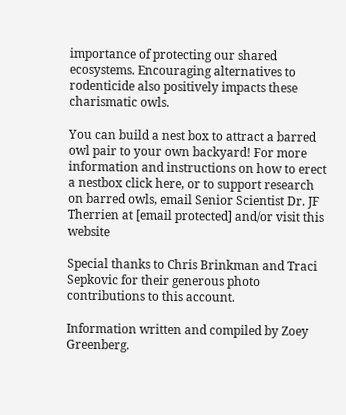importance of protecting our shared ecosystems. Encouraging alternatives to rodenticide also positively impacts these charismatic owls.

You can build a nest box to attract a barred owl pair to your own backyard! For more information and instructions on how to erect a nestbox click here, or to support research on barred owls, email Senior Scientist Dr. JF Therrien at [email protected] and/or visit this website

Special thanks to Chris Brinkman and Traci Sepkovic for their generous photo contributions to this account.

Information written and compiled by Zoey Greenberg.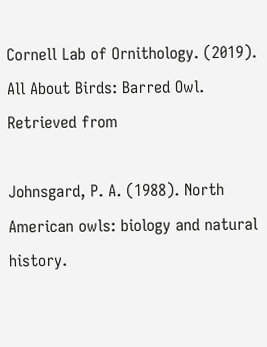Cornell Lab of Ornithology. (2019). All About Birds: Barred Owl. Retrieved from

Johnsgard, P. A. (1988). North American owls: biology and natural history.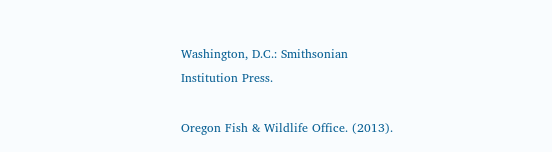Washington, D.C.: Smithsonian Institution Press.

Oregon Fish & Wildlife Office. (2013).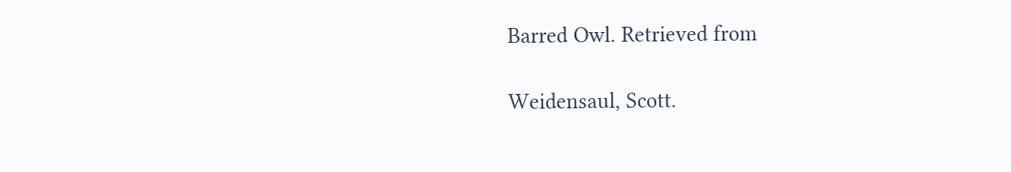Barred Owl. Retrieved from

Weidensaul, Scott.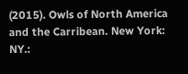(2015). Owls of North America and the Carribean. New York: NY.: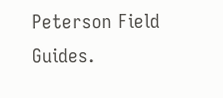Peterson Field Guides.